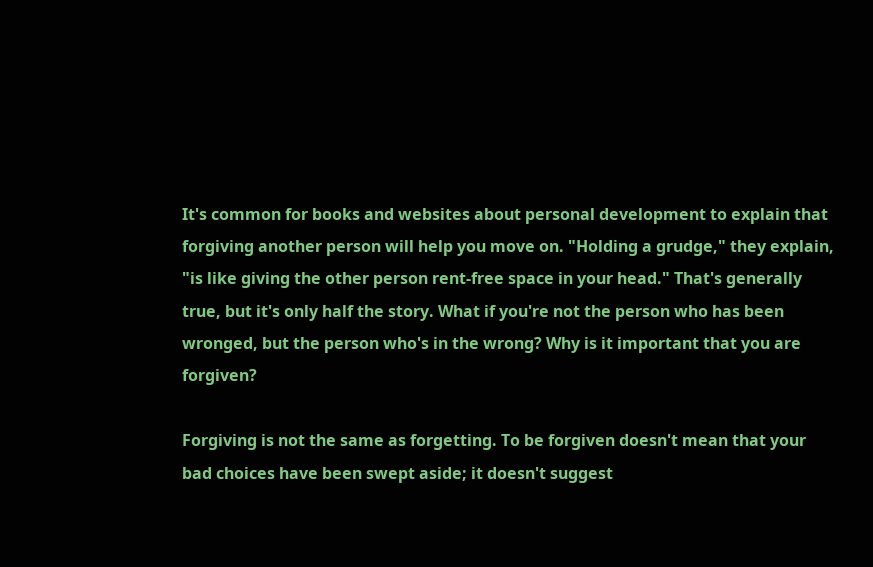It's common for books and websites about personal development to explain that forgiving another person will help you move on. "Holding a grudge," they explain, "is like giving the other person rent-free space in your head." That's generally true, but it's only half the story. What if you're not the person who has been wronged, but the person who's in the wrong? Why is it important that you are forgiven?

Forgiving is not the same as forgetting. To be forgiven doesn't mean that your bad choices have been swept aside; it doesn't suggest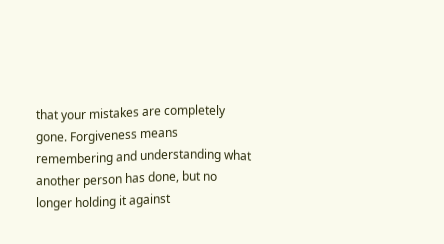that your mistakes are completely gone. Forgiveness means remembering and understanding what another person has done, but no longer holding it against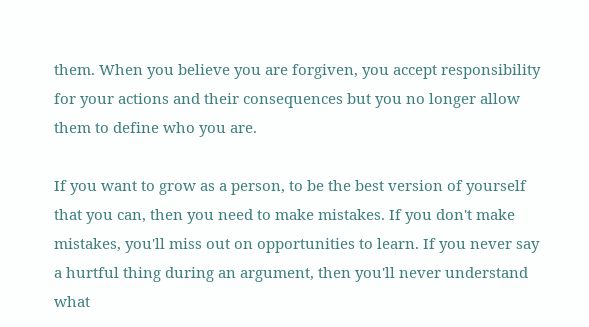them. When you believe you are forgiven, you accept responsibility for your actions and their consequences but you no longer allow them to define who you are.

If you want to grow as a person, to be the best version of yourself that you can, then you need to make mistakes. If you don't make mistakes, you'll miss out on opportunities to learn. If you never say a hurtful thing during an argument, then you'll never understand what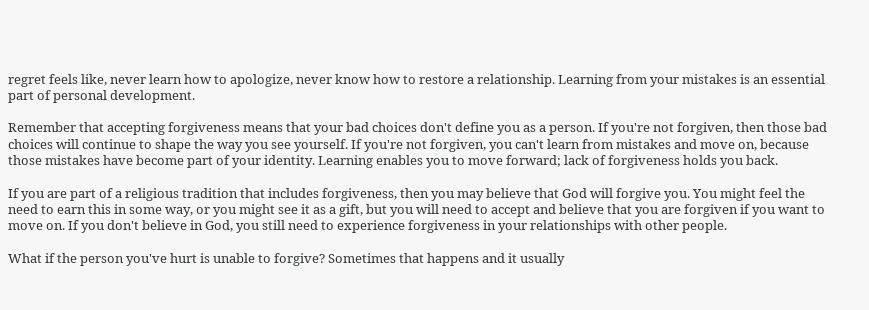regret feels like, never learn how to apologize, never know how to restore a relationship. Learning from your mistakes is an essential part of personal development.

Remember that accepting forgiveness means that your bad choices don't define you as a person. If you're not forgiven, then those bad choices will continue to shape the way you see yourself. If you're not forgiven, you can't learn from mistakes and move on, because those mistakes have become part of your identity. Learning enables you to move forward; lack of forgiveness holds you back.

If you are part of a religious tradition that includes forgiveness, then you may believe that God will forgive you. You might feel the need to earn this in some way, or you might see it as a gift, but you will need to accept and believe that you are forgiven if you want to move on. If you don't believe in God, you still need to experience forgiveness in your relationships with other people.

What if the person you've hurt is unable to forgive? Sometimes that happens and it usually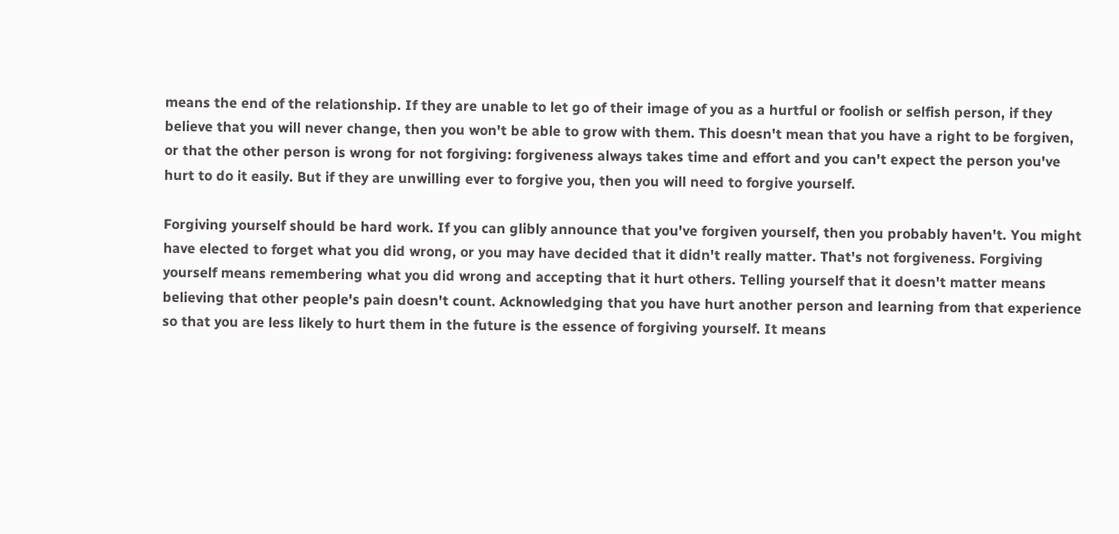means the end of the relationship. If they are unable to let go of their image of you as a hurtful or foolish or selfish person, if they believe that you will never change, then you won't be able to grow with them. This doesn't mean that you have a right to be forgiven, or that the other person is wrong for not forgiving: forgiveness always takes time and effort and you can't expect the person you've hurt to do it easily. But if they are unwilling ever to forgive you, then you will need to forgive yourself.

Forgiving yourself should be hard work. If you can glibly announce that you've forgiven yourself, then you probably haven't. You might have elected to forget what you did wrong, or you may have decided that it didn't really matter. That's not forgiveness. Forgiving yourself means remembering what you did wrong and accepting that it hurt others. Telling yourself that it doesn't matter means believing that other people's pain doesn't count. Acknowledging that you have hurt another person and learning from that experience so that you are less likely to hurt them in the future is the essence of forgiving yourself. It means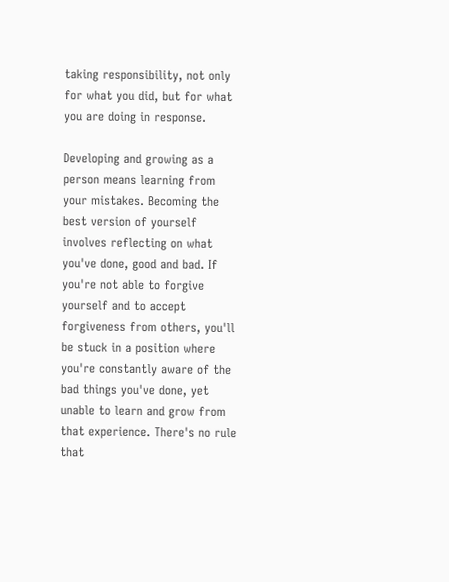taking responsibility, not only for what you did, but for what you are doing in response.

Developing and growing as a person means learning from your mistakes. Becoming the best version of yourself involves reflecting on what you've done, good and bad. If you're not able to forgive yourself and to accept forgiveness from others, you'll be stuck in a position where you're constantly aware of the bad things you've done, yet unable to learn and grow from that experience. There's no rule that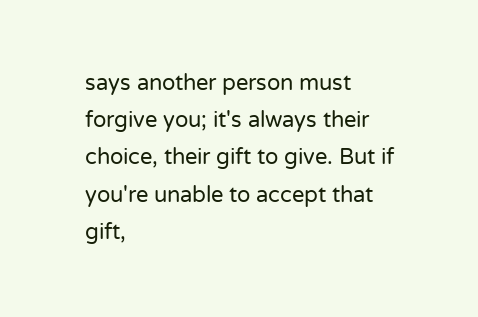says another person must forgive you; it's always their choice, their gift to give. But if you're unable to accept that gift,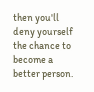then you'll deny yourself the chance to become a better person.